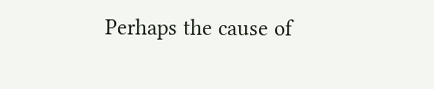Perhaps the cause of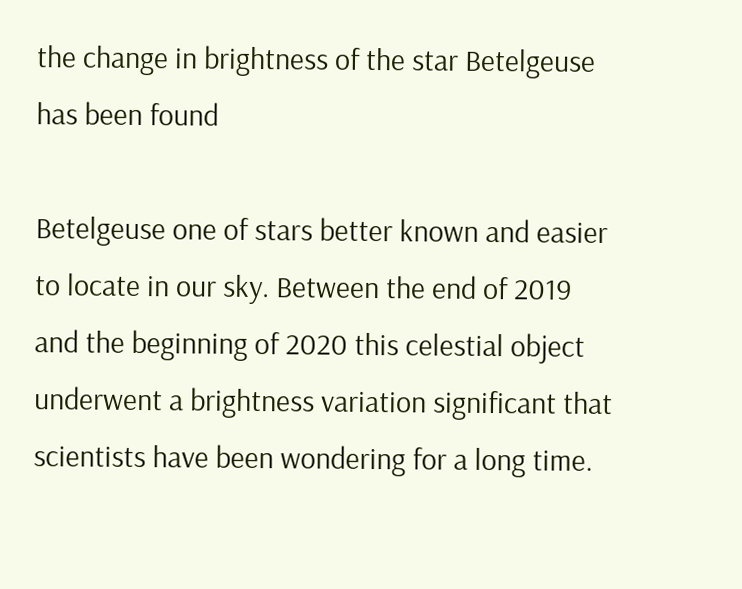the change in brightness of the star Betelgeuse has been found

Betelgeuse one of stars better known and easier to locate in our sky. Between the end of 2019 and the beginning of 2020 this celestial object underwent a brightness variation significant that scientists have been wondering for a long time.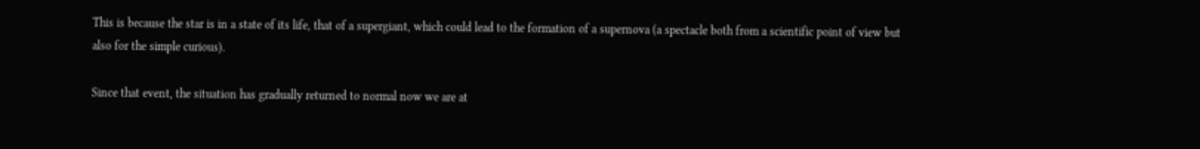This is because the star is in a state of its life, that of a supergiant, which could lead to the formation of a supernova (a spectacle both from a scientific point of view but also for the simple curious).

Since that event, the situation has gradually returned to normal now we are at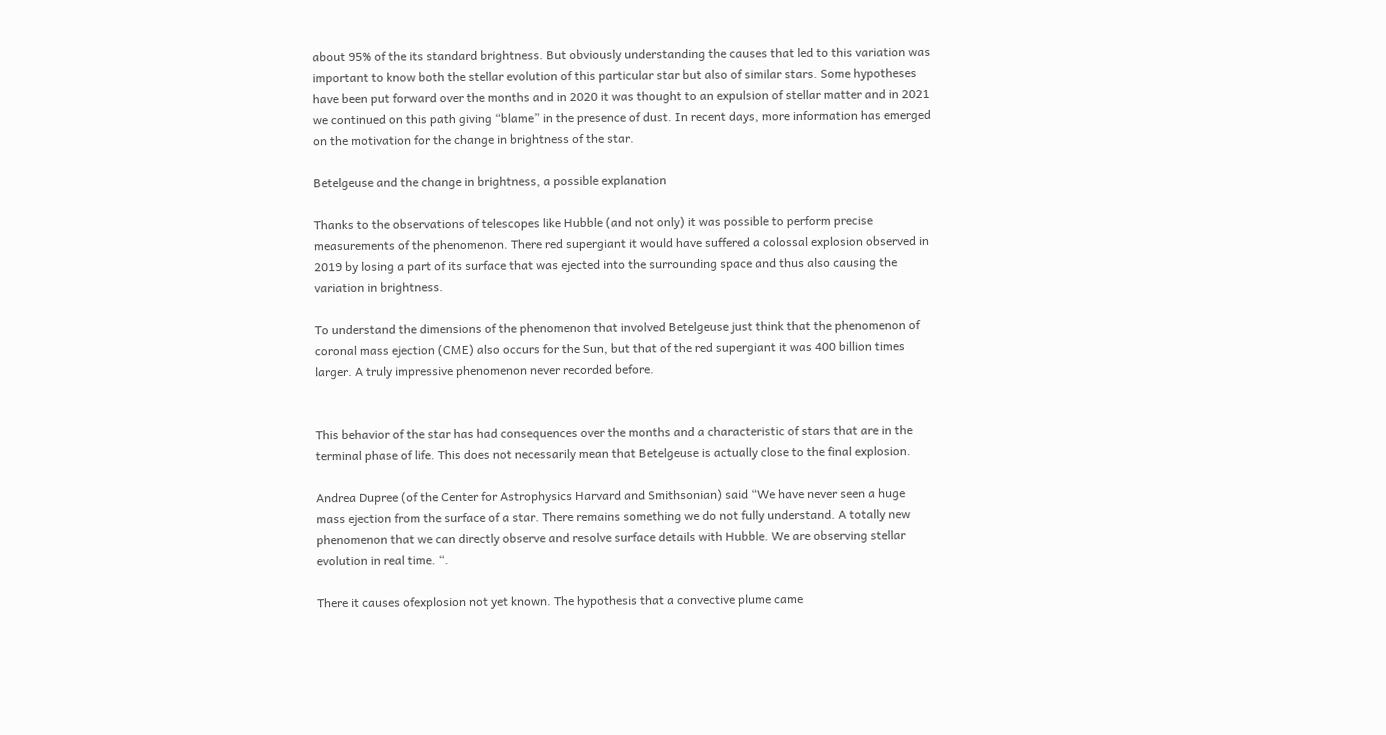about 95% of the its standard brightness. But obviously understanding the causes that led to this variation was important to know both the stellar evolution of this particular star but also of similar stars. Some hypotheses have been put forward over the months and in 2020 it was thought to an expulsion of stellar matter and in 2021 we continued on this path giving “blame” in the presence of dust. In recent days, more information has emerged on the motivation for the change in brightness of the star.

Betelgeuse and the change in brightness, a possible explanation

Thanks to the observations of telescopes like Hubble (and not only) it was possible to perform precise measurements of the phenomenon. There red supergiant it would have suffered a colossal explosion observed in 2019 by losing a part of its surface that was ejected into the surrounding space and thus also causing the variation in brightness.

To understand the dimensions of the phenomenon that involved Betelgeuse just think that the phenomenon of coronal mass ejection (CME) also occurs for the Sun, but that of the red supergiant it was 400 billion times larger. A truly impressive phenomenon never recorded before.


This behavior of the star has had consequences over the months and a characteristic of stars that are in the terminal phase of life. This does not necessarily mean that Betelgeuse is actually close to the final explosion.

Andrea Dupree (of the Center for Astrophysics Harvard and Smithsonian) said “We have never seen a huge mass ejection from the surface of a star. There remains something we do not fully understand. A totally new phenomenon that we can directly observe and resolve surface details with Hubble. We are observing stellar evolution in real time. “.

There it causes ofexplosion not yet known. The hypothesis that a convective plume came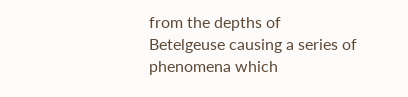from the depths of Betelgeuse causing a series of phenomena which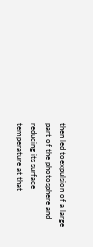then led toexpulsion of a large part of the photosphere and reducing its surface temperature at that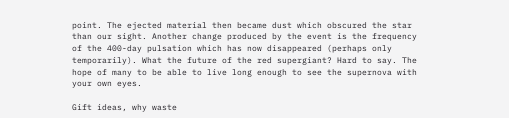point. The ejected material then became dust which obscured the star than our sight. Another change produced by the event is the frequency of the 400-day pulsation which has now disappeared (perhaps only temporarily). What the future of the red supergiant? Hard to say. The hope of many to be able to live long enough to see the supernova with your own eyes.

Gift ideas, why waste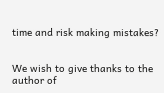time and risk making mistakes?


We wish to give thanks to the author of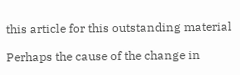this article for this outstanding material

Perhaps the cause of the change in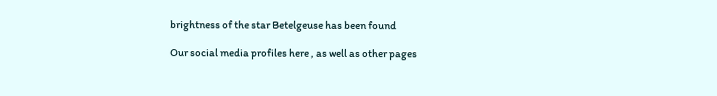brightness of the star Betelgeuse has been found

Our social media profiles here , as well as other pages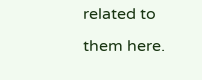related to them here.